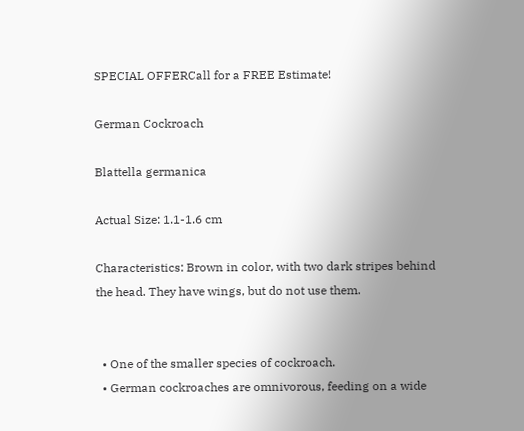SPECIAL OFFERCall for a FREE Estimate!

German Cockroach

Blattella germanica

Actual Size: 1.1-1.6 cm

Characteristics: Brown in color, with two dark stripes behind the head. They have wings, but do not use them.


  • One of the smaller species of cockroach.
  • German cockroaches are omnivorous, feeding on a wide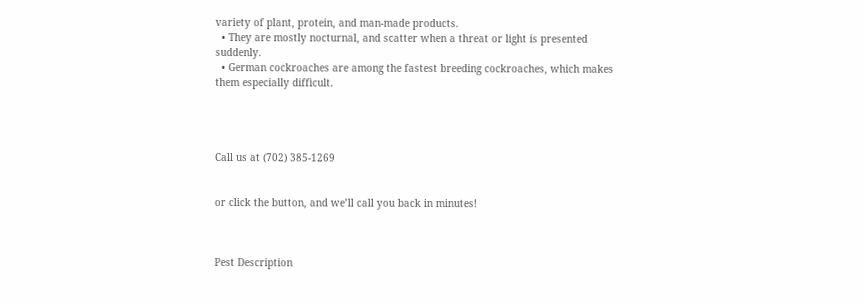variety of plant, protein, and man-made products.
  • They are mostly nocturnal, and scatter when a threat or light is presented suddenly.
  • German cockroaches are among the fastest breeding cockroaches, which makes them especially difficult.




Call us at (702) 385-1269


or click the button, and we’ll call you back in minutes!



Pest Description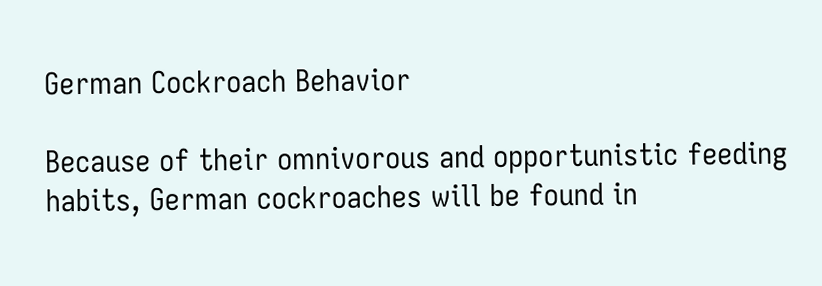German Cockroach Behavior

Because of their omnivorous and opportunistic feeding habits, German cockroaches will be found in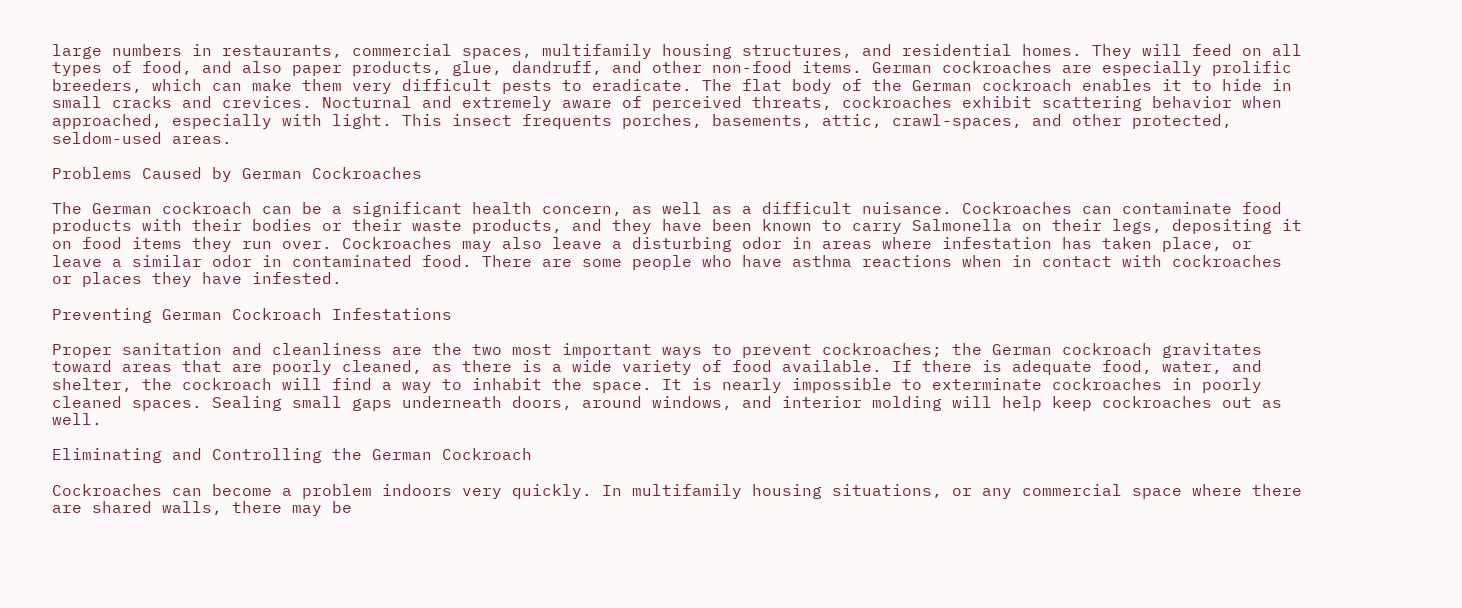large numbers in restaurants, commercial spaces, multifamily housing structures, and residential homes. They will feed on all types of food, and also paper products, glue, dandruff, and other non-food items. German cockroaches are especially prolific breeders, which can make them very difficult pests to eradicate. The flat body of the German cockroach enables it to hide in small cracks and crevices. Nocturnal and extremely aware of perceived threats, cockroaches exhibit scattering behavior when approached, especially with light. This insect frequents porches, basements, attic, crawl-spaces, and other protected, seldom-used areas.

Problems Caused by German Cockroaches

The German cockroach can be a significant health concern, as well as a difficult nuisance. Cockroaches can contaminate food products with their bodies or their waste products, and they have been known to carry Salmonella on their legs, depositing it on food items they run over. Cockroaches may also leave a disturbing odor in areas where infestation has taken place, or leave a similar odor in contaminated food. There are some people who have asthma reactions when in contact with cockroaches or places they have infested.

Preventing German Cockroach Infestations

Proper sanitation and cleanliness are the two most important ways to prevent cockroaches; the German cockroach gravitates toward areas that are poorly cleaned, as there is a wide variety of food available. If there is adequate food, water, and shelter, the cockroach will find a way to inhabit the space. It is nearly impossible to exterminate cockroaches in poorly cleaned spaces. Sealing small gaps underneath doors, around windows, and interior molding will help keep cockroaches out as well.

Eliminating and Controlling the German Cockroach

Cockroaches can become a problem indoors very quickly. In multifamily housing situations, or any commercial space where there are shared walls, there may be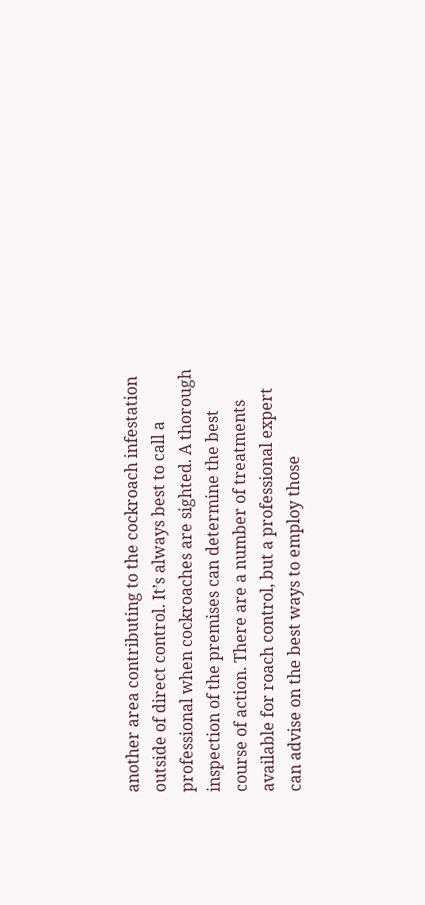another area contributing to the cockroach infestation outside of direct control. It’s always best to call a professional when cockroaches are sighted. A thorough inspection of the premises can determine the best course of action. There are a number of treatments available for roach control, but a professional expert can advise on the best ways to employ those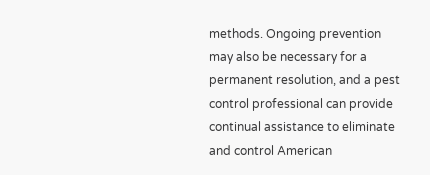methods. Ongoing prevention may also be necessary for a permanent resolution, and a pest control professional can provide continual assistance to eliminate and control American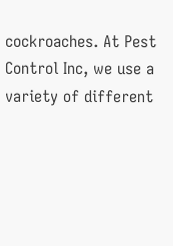cockroaches. At Pest Control Inc, we use a variety of different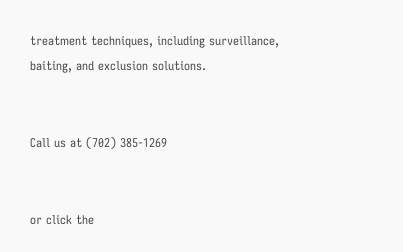treatment techniques, including surveillance, baiting, and exclusion solutions.


Call us at (702) 385-1269


or click the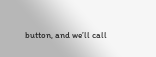button, and we’ll call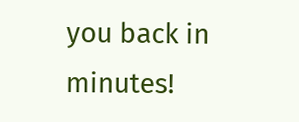you back in minutes!